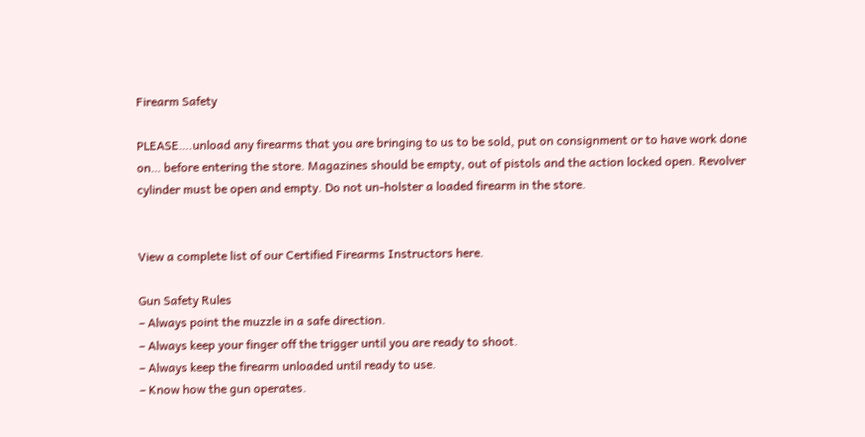Firearm Safety

PLEASE….unload any firearms that you are bringing to us to be sold, put on consignment or to have work done on… before entering the store. Magazines should be empty, out of pistols and the action locked open. Revolver cylinder must be open and empty. Do not un-holster a loaded firearm in the store.


View a complete list of our Certified Firearms Instructors here.

Gun Safety Rules
– Always point the muzzle in a safe direction.
– Always keep your finger off the trigger until you are ready to shoot.
– Always keep the firearm unloaded until ready to use.
– Know how the gun operates.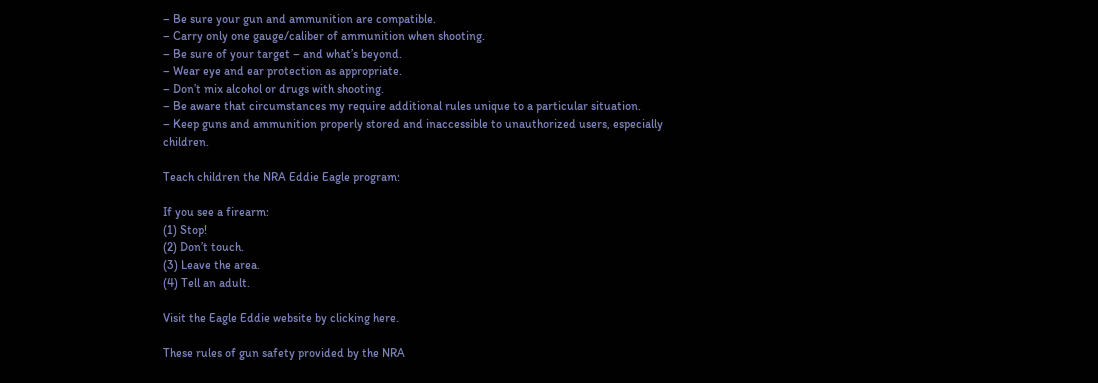– Be sure your gun and ammunition are compatible.
– Carry only one gauge/caliber of ammunition when shooting.
– Be sure of your target – and what’s beyond.
– Wear eye and ear protection as appropriate.
– Don’t mix alcohol or drugs with shooting.
– Be aware that circumstances my require additional rules unique to a particular situation.
– Keep guns and ammunition properly stored and inaccessible to unauthorized users, especially children.

Teach children the NRA Eddie Eagle program:

If you see a firearm:
(1) Stop!
(2) Don’t touch.
(3) Leave the area.
(4) Tell an adult.

Visit the Eagle Eddie website by clicking here.

These rules of gun safety provided by the NRA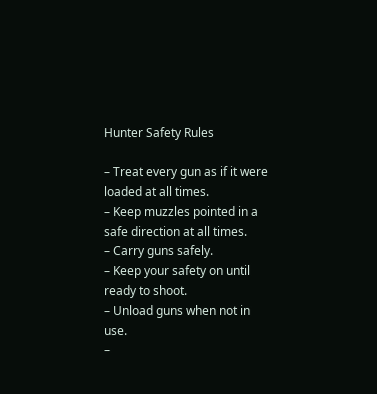Hunter Safety Rules

– Treat every gun as if it were loaded at all times.
– Keep muzzles pointed in a safe direction at all times.
– Carry guns safely.
– Keep your safety on until ready to shoot.
– Unload guns when not in use.
–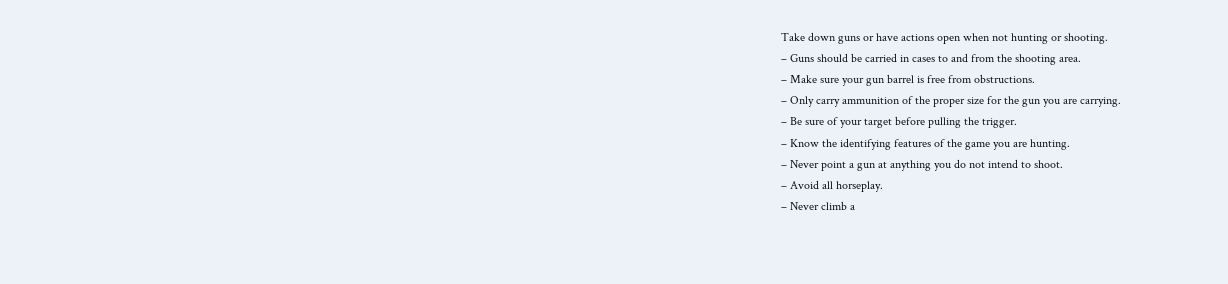Take down guns or have actions open when not hunting or shooting.
– Guns should be carried in cases to and from the shooting area.
– Make sure your gun barrel is free from obstructions.
– Only carry ammunition of the proper size for the gun you are carrying.
– Be sure of your target before pulling the trigger.
– Know the identifying features of the game you are hunting.
– Never point a gun at anything you do not intend to shoot.
– Avoid all horseplay.
– Never climb a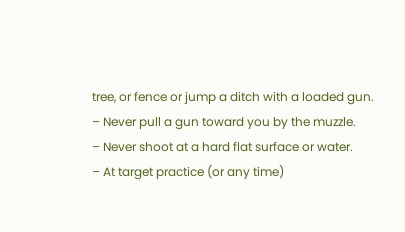tree, or fence or jump a ditch with a loaded gun.
– Never pull a gun toward you by the muzzle.
– Never shoot at a hard flat surface or water.
– At target practice (or any time)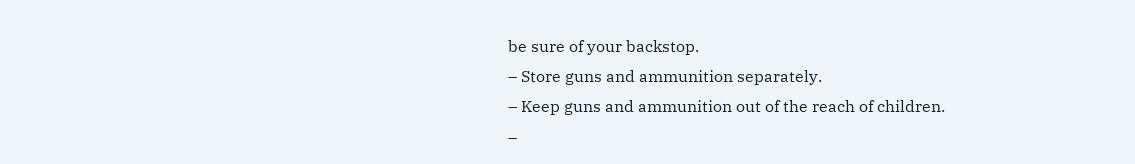be sure of your backstop.
– Store guns and ammunition separately.
– Keep guns and ammunition out of the reach of children.
–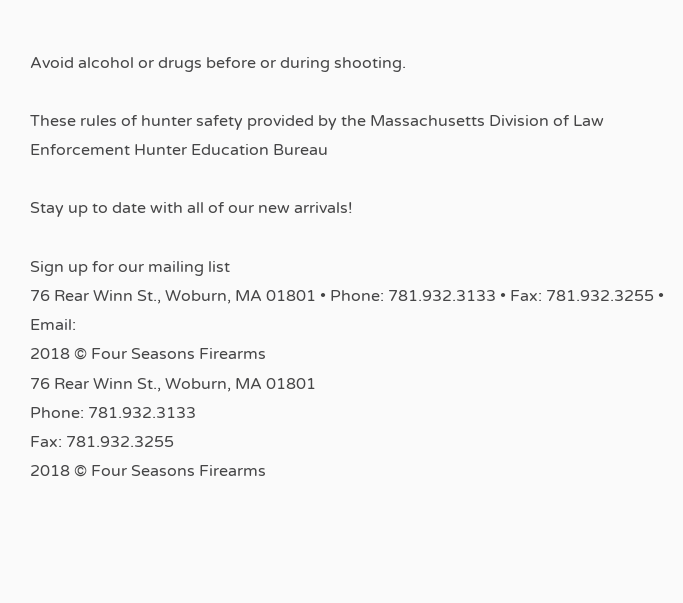Avoid alcohol or drugs before or during shooting.

These rules of hunter safety provided by the Massachusetts Division of Law Enforcement Hunter Education Bureau

Stay up to date with all of our new arrivals!

Sign up for our mailing list
76 Rear Winn St., Woburn, MA 01801 • Phone: 781.932.3133 • Fax: 781.932.3255 • Email:
2018 © Four Seasons Firearms
76 Rear Winn St., Woburn, MA 01801
Phone: 781.932.3133
Fax: 781.932.3255
2018 © Four Seasons Firearms